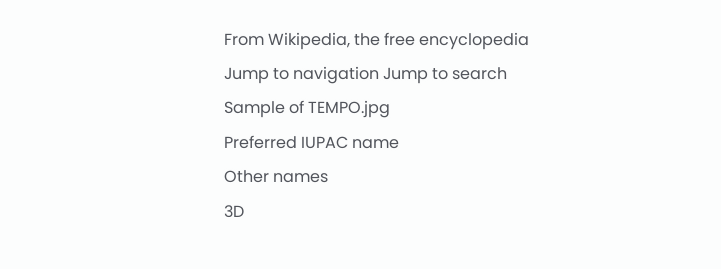From Wikipedia, the free encyclopedia
Jump to navigation Jump to search
Sample of TEMPO.jpg
Preferred IUPAC name
Other names
3D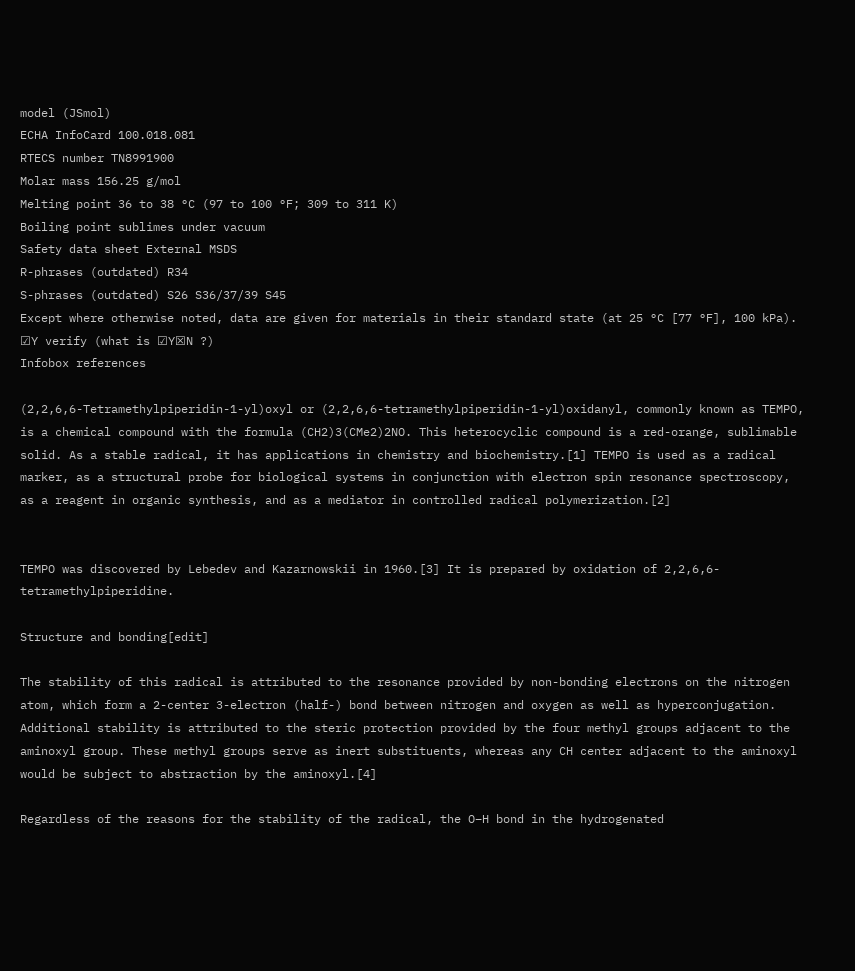model (JSmol)
ECHA InfoCard 100.018.081
RTECS number TN8991900
Molar mass 156.25 g/mol
Melting point 36 to 38 °C (97 to 100 °F; 309 to 311 K)
Boiling point sublimes under vacuum
Safety data sheet External MSDS
R-phrases (outdated) R34
S-phrases (outdated) S26 S36/37/39 S45
Except where otherwise noted, data are given for materials in their standard state (at 25 °C [77 °F], 100 kPa).
☑Y verify (what is ☑Y☒N ?)
Infobox references

(2,2,6,6-Tetramethylpiperidin-1-yl)oxyl or (2,2,6,6-tetramethylpiperidin-1-yl)oxidanyl, commonly known as TEMPO, is a chemical compound with the formula (CH2)3(CMe2)2NO. This heterocyclic compound is a red-orange, sublimable solid. As a stable radical, it has applications in chemistry and biochemistry.[1] TEMPO is used as a radical marker, as a structural probe for biological systems in conjunction with electron spin resonance spectroscopy, as a reagent in organic synthesis, and as a mediator in controlled radical polymerization.[2]


TEMPO was discovered by Lebedev and Kazarnowskii in 1960.[3] It is prepared by oxidation of 2,2,6,6-tetramethylpiperidine.

Structure and bonding[edit]

The stability of this radical is attributed to the resonance provided by non-bonding electrons on the nitrogen atom, which form a 2-center 3-electron (half-) bond between nitrogen and oxygen as well as hyperconjugation. Additional stability is attributed to the steric protection provided by the four methyl groups adjacent to the aminoxyl group. These methyl groups serve as inert substituents, whereas any CH center adjacent to the aminoxyl would be subject to abstraction by the aminoxyl.[4]

Regardless of the reasons for the stability of the radical, the O–H bond in the hydrogenated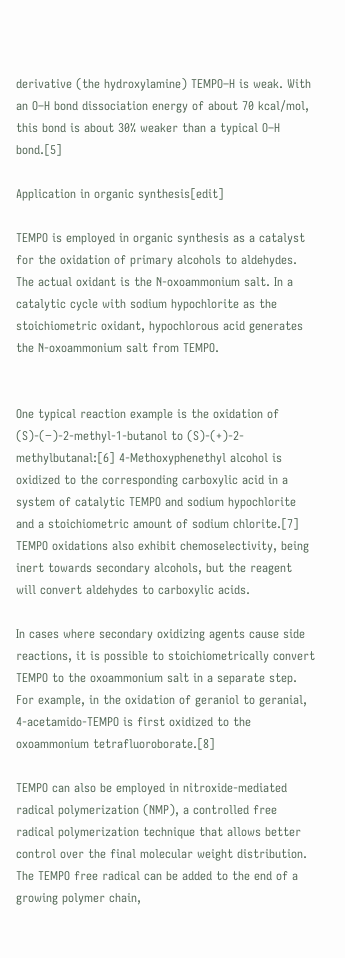derivative (the hydroxylamine) TEMPO–H is weak. With an O–H bond dissociation energy of about 70 kcal/mol, this bond is about 30% weaker than a typical O–H bond.[5]

Application in organic synthesis[edit]

TEMPO is employed in organic synthesis as a catalyst for the oxidation of primary alcohols to aldehydes. The actual oxidant is the N-oxoammonium salt. In a catalytic cycle with sodium hypochlorite as the stoichiometric oxidant, hypochlorous acid generates the N-oxoammonium salt from TEMPO.


One typical reaction example is the oxidation of (S)-(−)-2-methyl-1-butanol to (S)-(+)-2-methylbutanal:[6] 4-Methoxyphenethyl alcohol is oxidized to the corresponding carboxylic acid in a system of catalytic TEMPO and sodium hypochlorite and a stoichiometric amount of sodium chlorite.[7] TEMPO oxidations also exhibit chemoselectivity, being inert towards secondary alcohols, but the reagent will convert aldehydes to carboxylic acids.

In cases where secondary oxidizing agents cause side reactions, it is possible to stoichiometrically convert TEMPO to the oxoammonium salt in a separate step. For example, in the oxidation of geraniol to geranial, 4-acetamido-TEMPO is first oxidized to the oxoammonium tetrafluoroborate.[8]

TEMPO can also be employed in nitroxide-mediated radical polymerization (NMP), a controlled free radical polymerization technique that allows better control over the final molecular weight distribution. The TEMPO free radical can be added to the end of a growing polymer chain,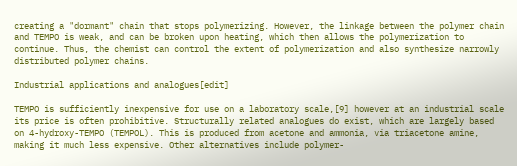creating a "dormant" chain that stops polymerizing. However, the linkage between the polymer chain and TEMPO is weak, and can be broken upon heating, which then allows the polymerization to continue. Thus, the chemist can control the extent of polymerization and also synthesize narrowly distributed polymer chains.

Industrial applications and analogues[edit]

TEMPO is sufficiently inexpensive for use on a laboratory scale,[9] however at an industrial scale its price is often prohibitive. Structurally related analogues do exist, which are largely based on 4-hydroxy-TEMPO (TEMPOL). This is produced from acetone and ammonia, via triacetone amine, making it much less expensive. Other alternatives include polymer-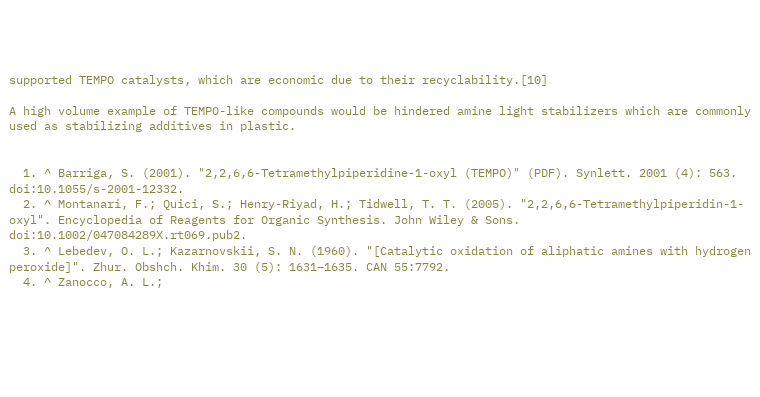supported TEMPO catalysts, which are economic due to their recyclability.[10]

A high volume example of TEMPO-like compounds would be hindered amine light stabilizers which are commonly used as stabilizing additives in plastic.


  1. ^ Barriga, S. (2001). "2,2,6,6-Tetramethylpiperidine-1-oxyl (TEMPO)" (PDF). Synlett. 2001 (4): 563. doi:10.1055/s-2001-12332.
  2. ^ Montanari, F.; Quici, S.; Henry-Riyad, H.; Tidwell, T. T. (2005). "2,2,6,6-Tetramethylpiperidin-1-oxyl". Encyclopedia of Reagents for Organic Synthesis. John Wiley & Sons. doi:10.1002/047084289X.rt069.pub2.
  3. ^ Lebedev, O. L.; Kazarnovskii, S. N. (1960). "[Catalytic oxidation of aliphatic amines with hydrogen peroxide]". Zhur. Obshch. Khim. 30 (5): 1631–1635. CAN 55:7792.
  4. ^ Zanocco, A. L.;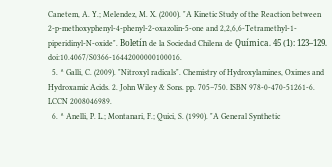Canetem, A. Y.; Melendez, M. X. (2000). "A Kinetic Study of the Reaction between 2-p-methoxyphenyl-4-phenyl-2-oxazolin-5-one and 2,2,6,6-Tetramethyl-1-piperidinyl-N-oxide". Boletín de la Sociedad Chilena de Química. 45 (1): 123–129. doi:10.4067/S0366-16442000000100016.
  5. ^ Galli, C. (2009). "Nitroxyl radicals". Chemistry of Hydroxylamines, Oximes and Hydroxamic Acids. 2. John Wiley & Sons. pp. 705–750. ISBN 978-0-470-51261-6. LCCN 2008046989.
  6. ^ Anelli, P. L.; Montanari, F.; Quici, S. (1990). "A General Synthetic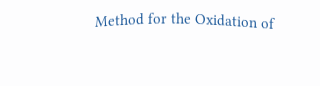Method for the Oxidation of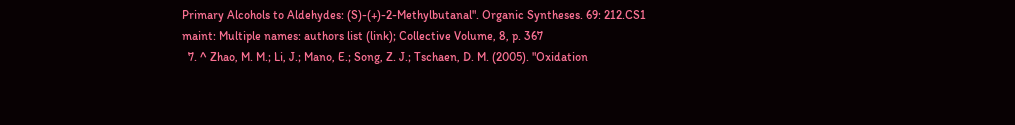Primary Alcohols to Aldehydes: (S)-(+)-2-Methylbutanal". Organic Syntheses. 69: 212.CS1 maint: Multiple names: authors list (link); Collective Volume, 8, p. 367
  7. ^ Zhao, M. M.; Li, J.; Mano, E.; Song, Z. J.; Tschaen, D. M. (2005). "Oxidation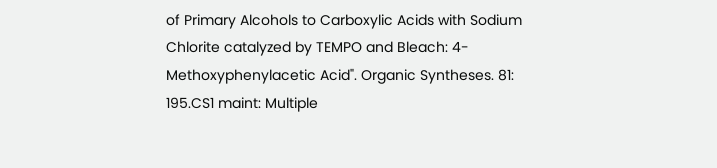of Primary Alcohols to Carboxylic Acids with Sodium Chlorite catalyzed by TEMPO and Bleach: 4-Methoxyphenylacetic Acid". Organic Syntheses. 81: 195.CS1 maint: Multiple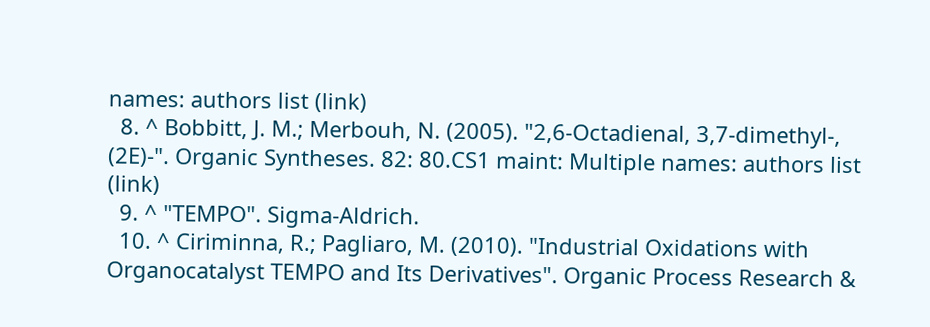names: authors list (link)
  8. ^ Bobbitt, J. M.; Merbouh, N. (2005). "2,6-Octadienal, 3,7-dimethyl-, (2E)-". Organic Syntheses. 82: 80.CS1 maint: Multiple names: authors list (link)
  9. ^ "TEMPO". Sigma-Aldrich.
  10. ^ Ciriminna, R.; Pagliaro, M. (2010). "Industrial Oxidations with Organocatalyst TEMPO and Its Derivatives". Organic Process Research &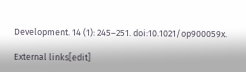Development. 14 (1): 245–251. doi:10.1021/op900059x.

External links[edit]